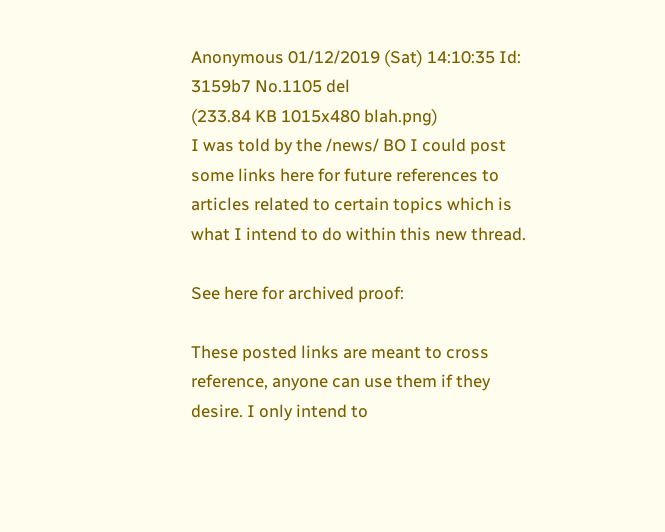Anonymous 01/12/2019 (Sat) 14:10:35 Id: 3159b7 No.1105 del
(233.84 KB 1015x480 blah.png)
I was told by the /news/ BO I could post some links here for future references to articles related to certain topics which is what I intend to do within this new thread.

See here for archived proof:

These posted links are meant to cross reference, anyone can use them if they desire. I only intend to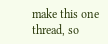make this one thread, so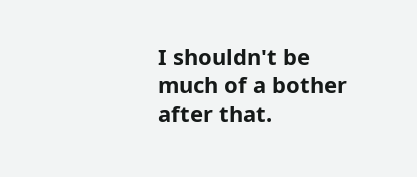I shouldn't be much of a bother after that.